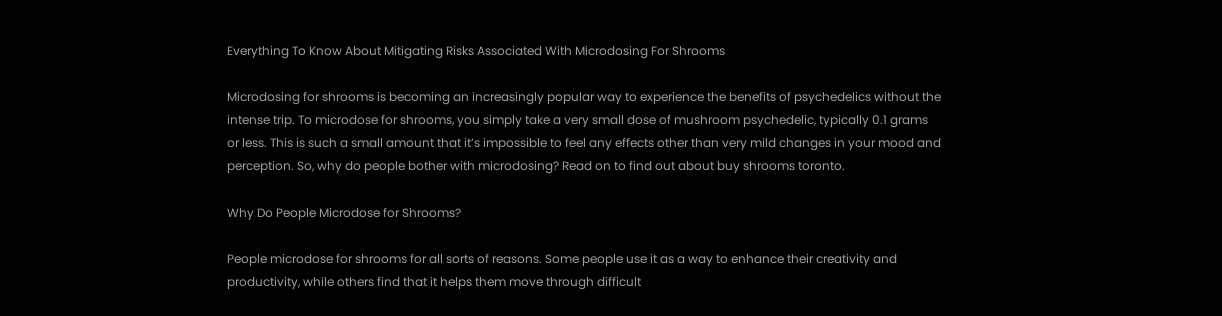Everything To Know About Mitigating Risks Associated With Microdosing For Shrooms

Microdosing for shrooms is becoming an increasingly popular way to experience the benefits of psychedelics without the intense trip. To microdose for shrooms, you simply take a very small dose of mushroom psychedelic, typically 0.1 grams or less. This is such a small amount that it’s impossible to feel any effects other than very mild changes in your mood and perception. So, why do people bother with microdosing? Read on to find out about buy shrooms toronto.

Why Do People Microdose for Shrooms?

People microdose for shrooms for all sorts of reasons. Some people use it as a way to enhance their creativity and productivity, while others find that it helps them move through difficult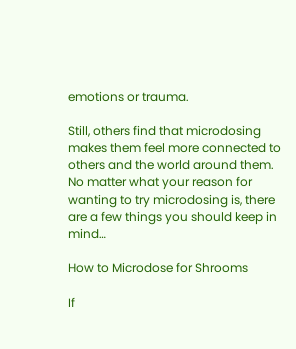emotions or trauma.

Still, others find that microdosing makes them feel more connected to others and the world around them. No matter what your reason for wanting to try microdosing is, there are a few things you should keep in mind…

How to Microdose for Shrooms

If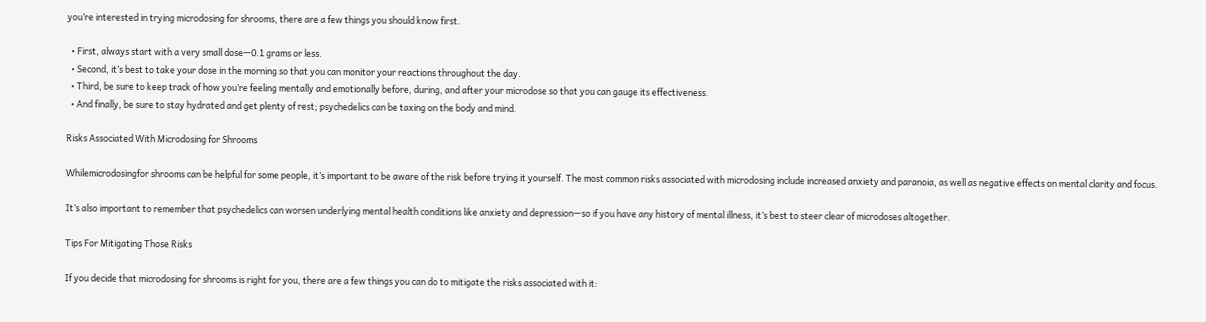you’re interested in trying microdosing for shrooms, there are a few things you should know first.

  • First, always start with a very small dose—0.1 grams or less.
  • Second, it’s best to take your dose in the morning so that you can monitor your reactions throughout the day.
  • Third, be sure to keep track of how you’re feeling mentally and emotionally before, during, and after your microdose so that you can gauge its effectiveness.
  • And finally, be sure to stay hydrated and get plenty of rest; psychedelics can be taxing on the body and mind.

Risks Associated With Microdosing for Shrooms

Whilemicrodosingfor shrooms can be helpful for some people, it’s important to be aware of the risk before trying it yourself. The most common risks associated with microdosing include increased anxiety and paranoia, as well as negative effects on mental clarity and focus.

It’s also important to remember that psychedelics can worsen underlying mental health conditions like anxiety and depression—so if you have any history of mental illness, it’s best to steer clear of microdoses altogether.

Tips For Mitigating Those Risks

If you decide that microdosing for shrooms is right for you, there are a few things you can do to mitigate the risks associated with it: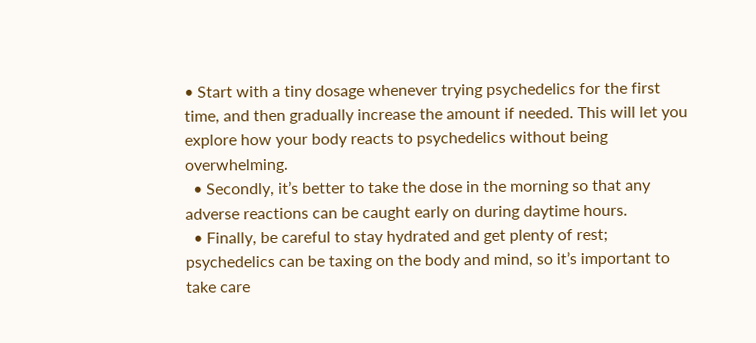• Start with a tiny dosage whenever trying psychedelics for the first time, and then gradually increase the amount if needed. This will let you explore how your body reacts to psychedelics without being overwhelming.
  • Secondly, it’s better to take the dose in the morning so that any adverse reactions can be caught early on during daytime hours.
  • Finally, be careful to stay hydrated and get plenty of rest; psychedelics can be taxing on the body and mind, so it’s important to take care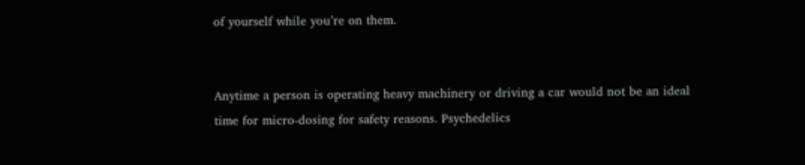of yourself while you’re on them.


Anytime a person is operating heavy machinery or driving a car would not be an ideal time for micro-dosing for safety reasons. Psychedelics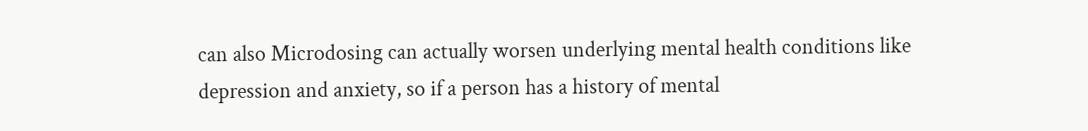can also Microdosing can actually worsen underlying mental health conditions like depression and anxiety, so if a person has a history of mental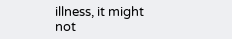illness, it might not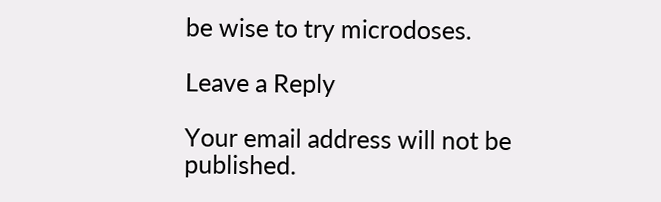be wise to try microdoses.

Leave a Reply

Your email address will not be published.